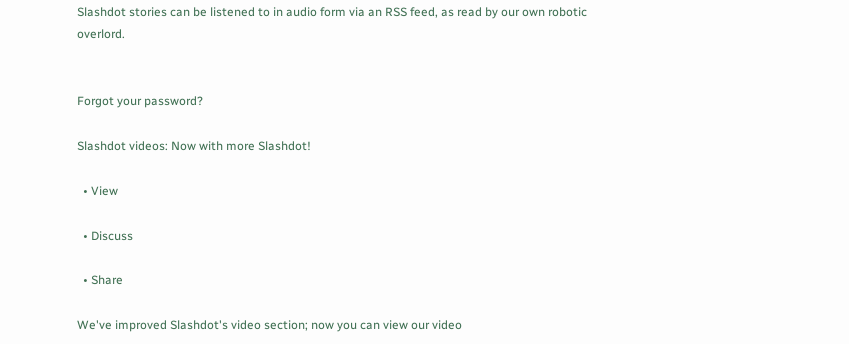Slashdot stories can be listened to in audio form via an RSS feed, as read by our own robotic overlord.


Forgot your password?

Slashdot videos: Now with more Slashdot!

  • View

  • Discuss

  • Share

We've improved Slashdot's video section; now you can view our video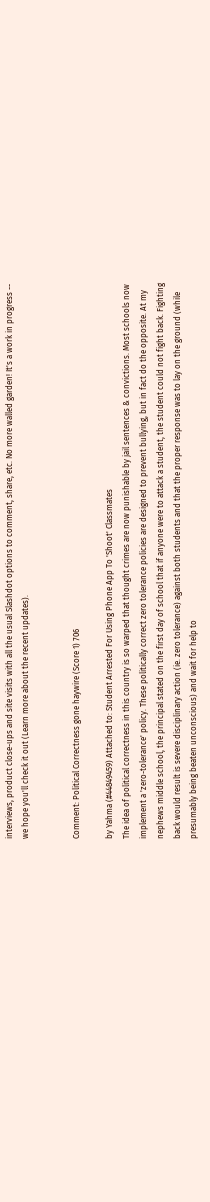interviews, product close-ups and site visits with all the usual Slashdot options to comment, share, etc. No more walled garden! It's a work in progress -- we hope you'll check it out (Learn more about the recent updates).


Comment: Political Correctness gone haywire (Score 1) 706

by Yahma (#44849459) Attached to: Student Arrested For Using Phone App To 'Shoot' Classmates
The idea of political correctness in this country is so warped that thought crimes are now punishable by jail sentences & convictions. Most schools now implement a 'zero-tolerance' policy. These politically correct zero tolerance policies are designed to prevent bullying, but in fact do the opposite. At my nephews middle school, the principal stated on the first day of school that if anyone were to attack a student, the student could not fight back. Fighting back would result is severe disciplinary action (ie. zero tolerance) against both students and that the proper response was to lay on the ground (while presumably being beaten unconscious) and wait for help to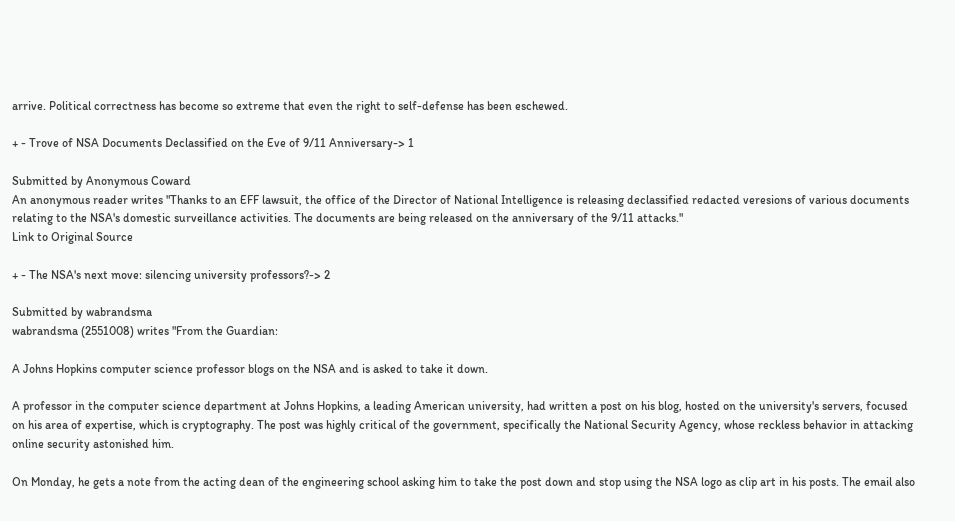arrive. Political correctness has become so extreme that even the right to self-defense has been eschewed.

+ - Trove of NSA Documents Declassified on the Eve of 9/11 Anniversary-> 1

Submitted by Anonymous Coward
An anonymous reader writes "Thanks to an EFF lawsuit, the office of the Director of National Intelligence is releasing declassified redacted veresions of various documents relating to the NSA's domestic surveillance activities. The documents are being released on the anniversary of the 9/11 attacks."
Link to Original Source

+ - The NSA's next move: silencing university professors?-> 2

Submitted by wabrandsma
wabrandsma (2551008) writes "From the Guardian:

A Johns Hopkins computer science professor blogs on the NSA and is asked to take it down.

A professor in the computer science department at Johns Hopkins, a leading American university, had written a post on his blog, hosted on the university's servers, focused on his area of expertise, which is cryptography. The post was highly critical of the government, specifically the National Security Agency, whose reckless behavior in attacking online security astonished him.

On Monday, he gets a note from the acting dean of the engineering school asking him to take the post down and stop using the NSA logo as clip art in his posts. The email also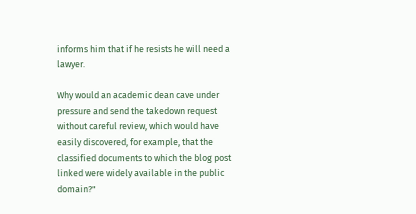informs him that if he resists he will need a lawyer.

Why would an academic dean cave under pressure and send the takedown request without careful review, which would have easily discovered, for example, that the classified documents to which the blog post linked were widely available in the public domain?"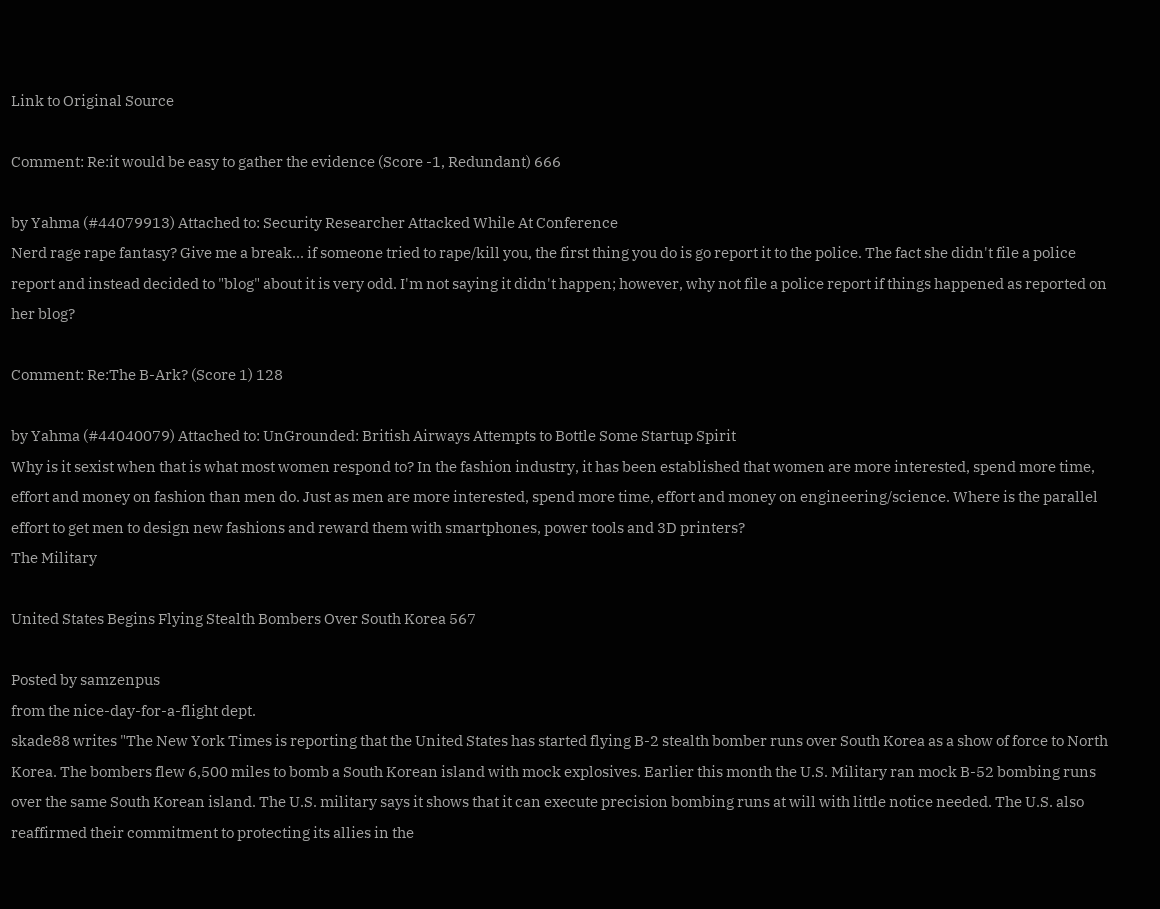Link to Original Source

Comment: Re:it would be easy to gather the evidence (Score -1, Redundant) 666

by Yahma (#44079913) Attached to: Security Researcher Attacked While At Conference
Nerd rage rape fantasy? Give me a break... if someone tried to rape/kill you, the first thing you do is go report it to the police. The fact she didn't file a police report and instead decided to "blog" about it is very odd. I'm not saying it didn't happen; however, why not file a police report if things happened as reported on her blog?

Comment: Re:The B-Ark? (Score 1) 128

by Yahma (#44040079) Attached to: UnGrounded: British Airways Attempts to Bottle Some Startup Spirit
Why is it sexist when that is what most women respond to? In the fashion industry, it has been established that women are more interested, spend more time, effort and money on fashion than men do. Just as men are more interested, spend more time, effort and money on engineering/science. Where is the parallel effort to get men to design new fashions and reward them with smartphones, power tools and 3D printers?
The Military

United States Begins Flying Stealth Bombers Over South Korea 567

Posted by samzenpus
from the nice-day-for-a-flight dept.
skade88 writes "The New York Times is reporting that the United States has started flying B-2 stealth bomber runs over South Korea as a show of force to North Korea. The bombers flew 6,500 miles to bomb a South Korean island with mock explosives. Earlier this month the U.S. Military ran mock B-52 bombing runs over the same South Korean island. The U.S. military says it shows that it can execute precision bombing runs at will with little notice needed. The U.S. also reaffirmed their commitment to protecting its allies in the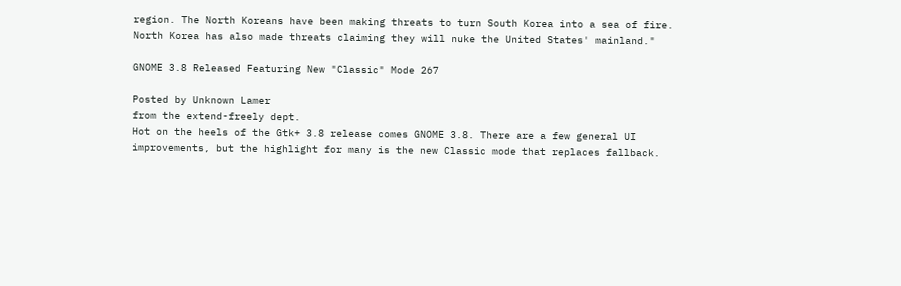region. The North Koreans have been making threats to turn South Korea into a sea of fire. North Korea has also made threats claiming they will nuke the United States' mainland."

GNOME 3.8 Released Featuring New "Classic" Mode 267

Posted by Unknown Lamer
from the extend-freely dept.
Hot on the heels of the Gtk+ 3.8 release comes GNOME 3.8. There are a few general UI improvements, but the highlight for many is the new Classic mode that replaces fallback.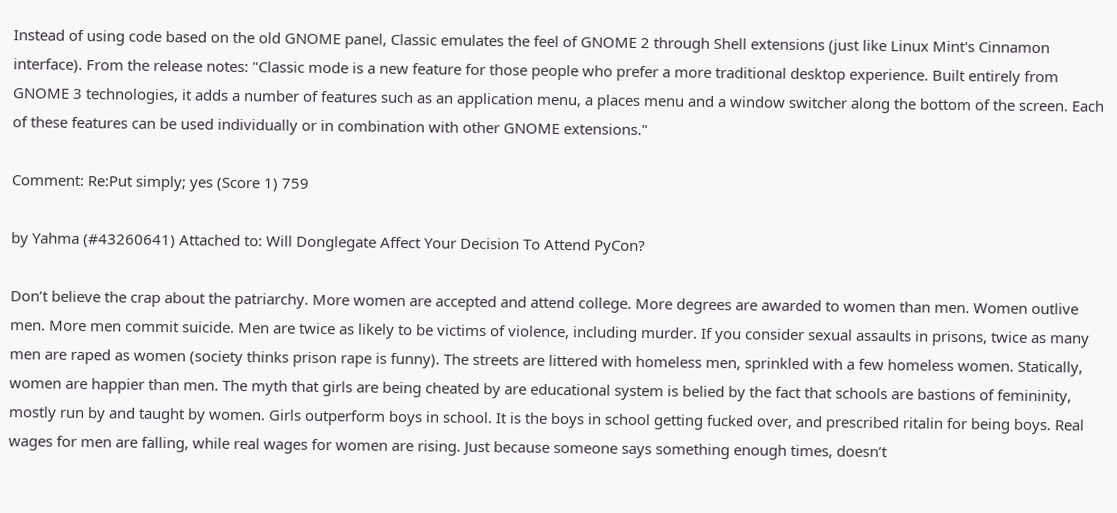Instead of using code based on the old GNOME panel, Classic emulates the feel of GNOME 2 through Shell extensions (just like Linux Mint's Cinnamon interface). From the release notes: "Classic mode is a new feature for those people who prefer a more traditional desktop experience. Built entirely from GNOME 3 technologies, it adds a number of features such as an application menu, a places menu and a window switcher along the bottom of the screen. Each of these features can be used individually or in combination with other GNOME extensions."

Comment: Re:Put simply; yes (Score 1) 759

by Yahma (#43260641) Attached to: Will Donglegate Affect Your Decision To Attend PyCon?

Don’t believe the crap about the patriarchy. More women are accepted and attend college. More degrees are awarded to women than men. Women outlive men. More men commit suicide. Men are twice as likely to be victims of violence, including murder. If you consider sexual assaults in prisons, twice as many men are raped as women (society thinks prison rape is funny). The streets are littered with homeless men, sprinkled with a few homeless women. Statically, women are happier than men. The myth that girls are being cheated by are educational system is belied by the fact that schools are bastions of femininity, mostly run by and taught by women. Girls outperform boys in school. It is the boys in school getting fucked over, and prescribed ritalin for being boys. Real wages for men are falling, while real wages for women are rising. Just because someone says something enough times, doesn’t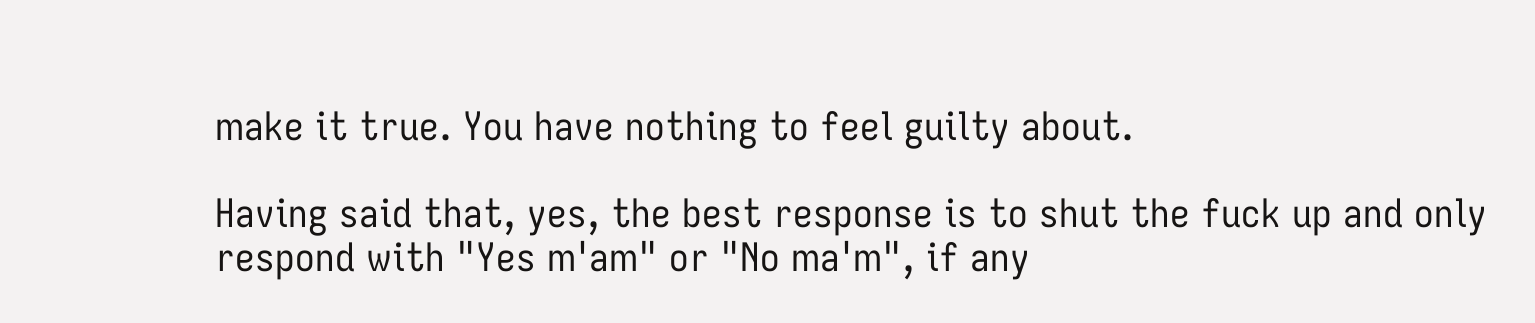make it true. You have nothing to feel guilty about.

Having said that, yes, the best response is to shut the fuck up and only respond with "Yes m'am" or "No ma'm", if any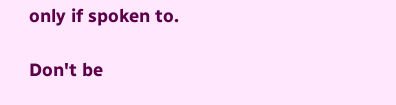only if spoken to.

Don't be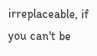irreplaceable, if you can't be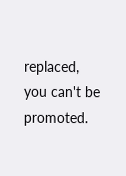replaced, you can't be promoted.